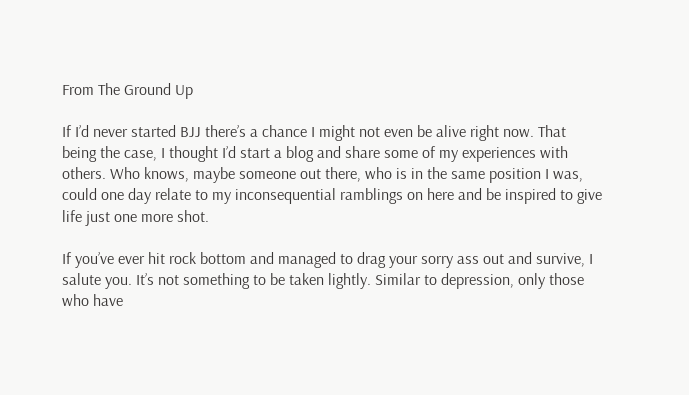From The Ground Up

If I’d never started BJJ there’s a chance I might not even be alive right now. That being the case, I thought I’d start a blog and share some of my experiences with others. Who knows, maybe someone out there, who is in the same position I was, could one day relate to my inconsequential ramblings on here and be inspired to give life just one more shot.

If you’ve ever hit rock bottom and managed to drag your sorry ass out and survive, I salute you. It’s not something to be taken lightly. Similar to depression, only those who have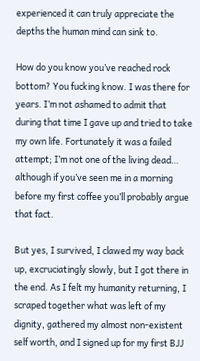experienced it can truly appreciate the depths the human mind can sink to.

How do you know you’ve reached rock bottom? You fucking know. I was there for years. I’m not ashamed to admit that during that time I gave up and tried to take my own life. Fortunately it was a failed attempt; I’m not one of the living dead… although if you’ve seen me in a morning before my first coffee you’ll probably argue that fact.

But yes, I survived, I clawed my way back up, excruciatingly slowly, but I got there in the end. As I felt my humanity returning, I scraped together what was left of my dignity, gathered my almost non-existent self worth, and I signed up for my first BJJ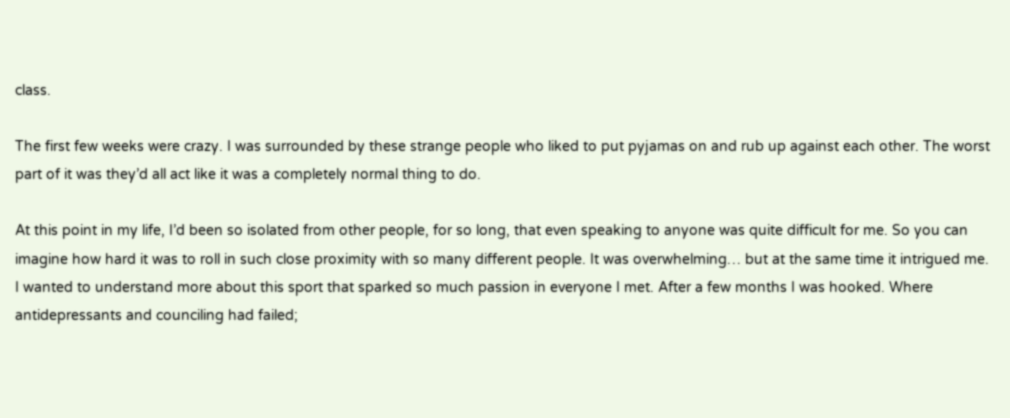class.

The first few weeks were crazy. I was surrounded by these strange people who liked to put pyjamas on and rub up against each other. The worst part of it was they’d all act like it was a completely normal thing to do.

At this point in my life, I’d been so isolated from other people, for so long, that even speaking to anyone was quite difficult for me. So you can imagine how hard it was to roll in such close proximity with so many different people. It was overwhelming… but at the same time it intrigued me. I wanted to understand more about this sport that sparked so much passion in everyone I met. After a few months I was hooked. Where antidepressants and counciling had failed;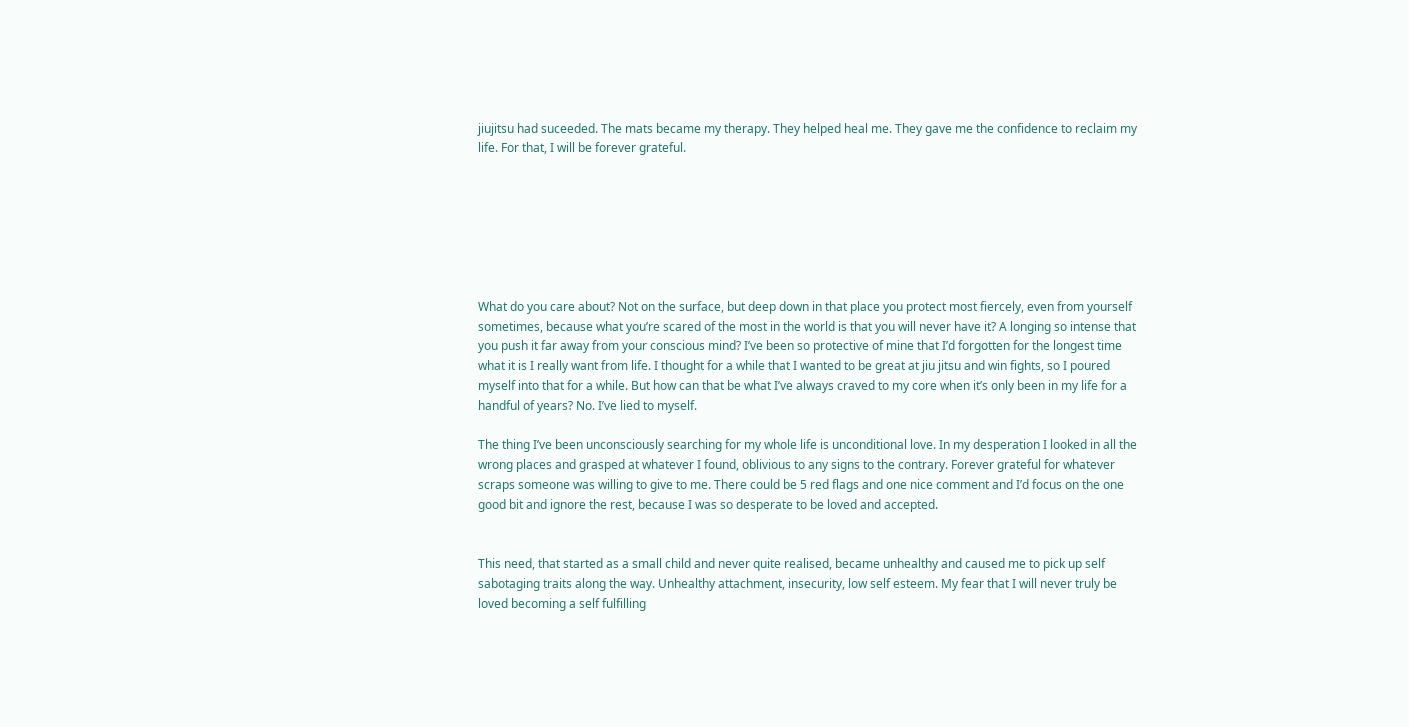jiujitsu had suceeded. The mats became my therapy. They helped heal me. They gave me the confidence to reclaim my life. For that, I will be forever grateful.







What do you care about? Not on the surface, but deep down in that place you protect most fiercely, even from yourself sometimes, because what you’re scared of the most in the world is that you will never have it? A longing so intense that you push it far away from your conscious mind? I’ve been so protective of mine that I’d forgotten for the longest time what it is I really want from life. I thought for a while that I wanted to be great at jiu jitsu and win fights, so I poured myself into that for a while. But how can that be what I’ve always craved to my core when it’s only been in my life for a handful of years? No. I’ve lied to myself.

The thing I’ve been unconsciously searching for my whole life is unconditional love. In my desperation I looked in all the wrong places and grasped at whatever I found, oblivious to any signs to the contrary. Forever grateful for whatever scraps someone was willing to give to me. There could be 5 red flags and one nice comment and I’d focus on the one good bit and ignore the rest, because I was so desperate to be loved and accepted.


This need, that started as a small child and never quite realised, became unhealthy and caused me to pick up self sabotaging traits along the way. Unhealthy attachment, insecurity, low self esteem. My fear that I will never truly be loved becoming a self fulfilling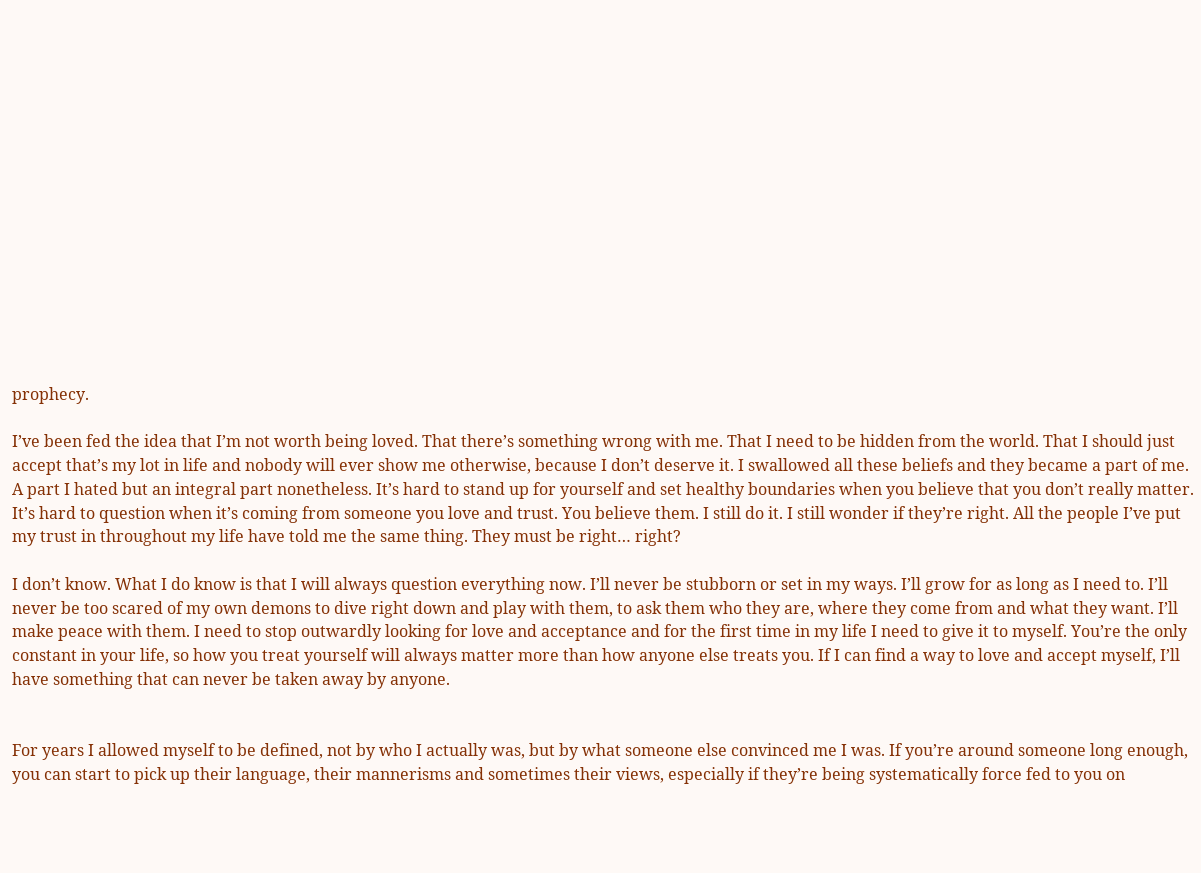prophecy.

I’ve been fed the idea that I’m not worth being loved. That there’s something wrong with me. That I need to be hidden from the world. That I should just accept that’s my lot in life and nobody will ever show me otherwise, because I don’t deserve it. I swallowed all these beliefs and they became a part of me. A part I hated but an integral part nonetheless. It’s hard to stand up for yourself and set healthy boundaries when you believe that you don’t really matter. It’s hard to question when it’s coming from someone you love and trust. You believe them. I still do it. I still wonder if they’re right. All the people I’ve put my trust in throughout my life have told me the same thing. They must be right… right?

I don’t know. What I do know is that I will always question everything now. I’ll never be stubborn or set in my ways. I’ll grow for as long as I need to. I’ll never be too scared of my own demons to dive right down and play with them, to ask them who they are, where they come from and what they want. I’ll make peace with them. I need to stop outwardly looking for love and acceptance and for the first time in my life I need to give it to myself. You’re the only constant in your life, so how you treat yourself will always matter more than how anyone else treats you. If I can find a way to love and accept myself, I’ll have something that can never be taken away by anyone.


For years I allowed myself to be defined, not by who I actually was, but by what someone else convinced me I was. If you’re around someone long enough, you can start to pick up their language, their mannerisms and sometimes their views, especially if they’re being systematically force fed to you on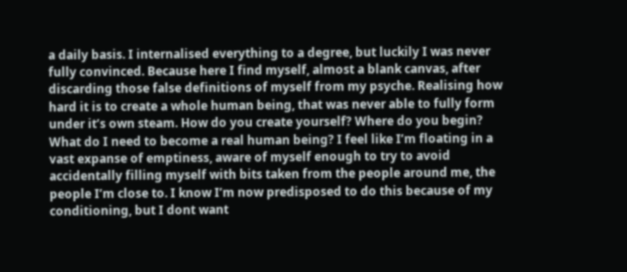a daily basis. I internalised everything to a degree, but luckily I was never fully convinced. Because here I find myself, almost a blank canvas, after discarding those false definitions of myself from my psyche. Realising how hard it is to create a whole human being, that was never able to fully form under it’s own steam. How do you create yourself? Where do you begin? What do I need to become a real human being? I feel like I’m floating in a vast expanse of emptiness, aware of myself enough to try to avoid accidentally filling myself with bits taken from the people around me, the people I’m close to. I know I’m now predisposed to do this because of my conditioning, but I dont want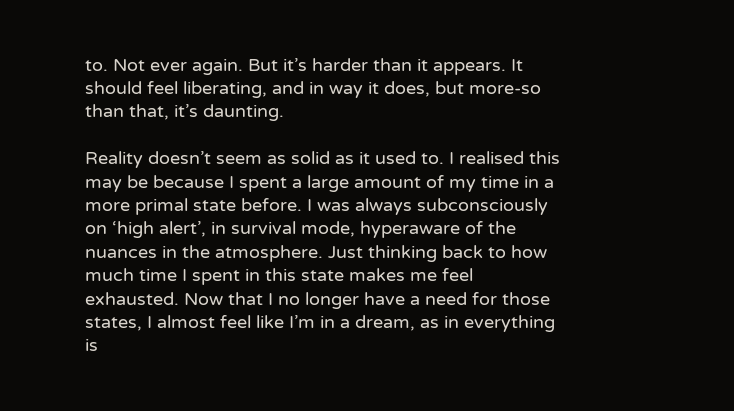to. Not ever again. But it’s harder than it appears. It should feel liberating, and in way it does, but more-so than that, it’s daunting.

Reality doesn’t seem as solid as it used to. I realised this may be because I spent a large amount of my time in a more primal state before. I was always subconsciously on ‘high alert’, in survival mode, hyperaware of the nuances in the atmosphere. Just thinking back to how much time I spent in this state makes me feel exhausted. Now that I no longer have a need for those states, I almost feel like I’m in a dream, as in everything is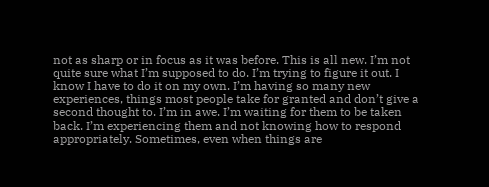not as sharp or in focus as it was before. This is all new. I’m not quite sure what I’m supposed to do. I’m trying to figure it out. I know I have to do it on my own. I’m having so many new experiences, things most people take for granted and don’t give a second thought to. I’m in awe. I’m waiting for them to be taken back. I’m experiencing them and not knowing how to respond appropriately. Sometimes, even when things are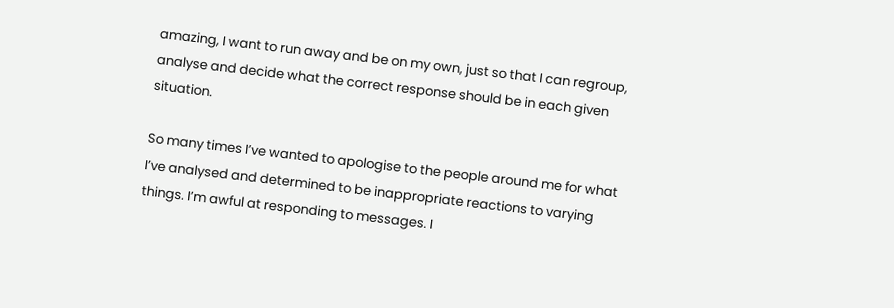amazing, I want to run away and be on my own, just so that I can regroup, analyse and decide what the correct response should be in each given situation.

So many times I’ve wanted to apologise to the people around me for what I’ve analysed and determined to be inappropriate reactions to varying things. I’m awful at responding to messages. I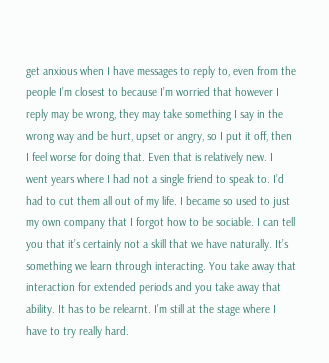get anxious when I have messages to reply to, even from the people I’m closest to because I’m worried that however I reply may be wrong, they may take something I say in the wrong way and be hurt, upset or angry, so I put it off, then I feel worse for doing that. Even that is relatively new. I went years where I had not a single friend to speak to. I’d had to cut them all out of my life. I became so used to just my own company that I forgot how to be sociable. I can tell you that it’s certainly not a skill that we have naturally. It’s something we learn through interacting. You take away that interaction for extended periods and you take away that ability. It has to be relearnt. I’m still at the stage where I have to try really hard.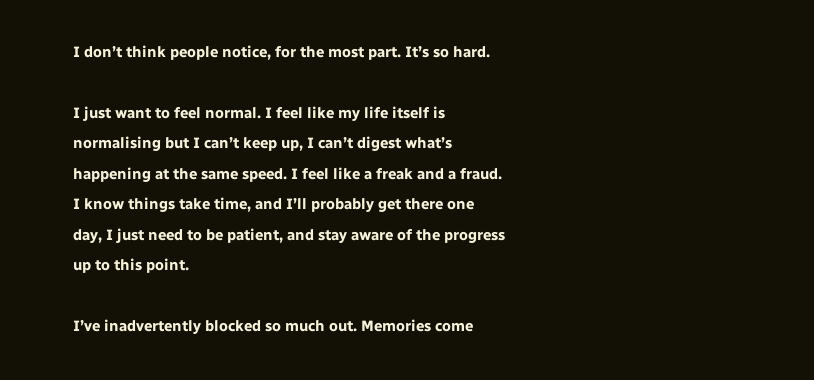I don’t think people notice, for the most part. It’s so hard.

I just want to feel normal. I feel like my life itself is normalising but I can’t keep up, I can’t digest what’s happening at the same speed. I feel like a freak and a fraud. I know things take time, and I’ll probably get there one day, I just need to be patient, and stay aware of the progress up to this point.

I’ve inadvertently blocked so much out. Memories come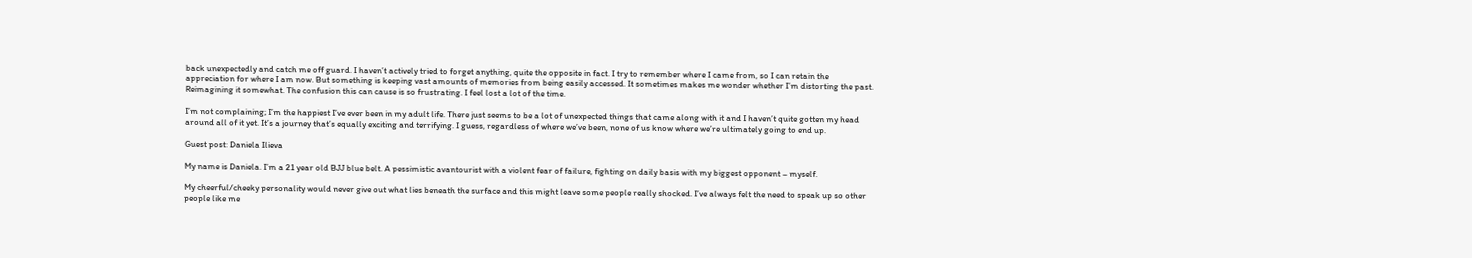back unexpectedly and catch me off guard. I haven’t actively tried to forget anything, quite the opposite in fact. I try to remember where I came from, so I can retain the appreciation for where I am now. But something is keeping vast amounts of memories from being easily accessed. It sometimes makes me wonder whether I’m distorting the past. Reimagining it somewhat. The confusion this can cause is so frustrating. I feel lost a lot of the time.

I’m not complaining; I’m the happiest I’ve ever been in my adult life. There just seems to be a lot of unexpected things that came along with it and I haven’t quite gotten my head around all of it yet. It’s a journey that’s equally exciting and terrifying. I guess, regardless of where we’ve been, none of us know where we’re ultimately going to end up.

Guest post: Daniela Ilieva

My name is Daniela. I’m a 21 year old BJJ blue belt. A pessimistic avantourist with a violent fear of failure, fighting on daily basis with my biggest opponent – myself.

My cheerful/cheeky personality would never give out what lies beneath the surface and this might leave some people really shocked. I’ve always felt the need to speak up so other people like me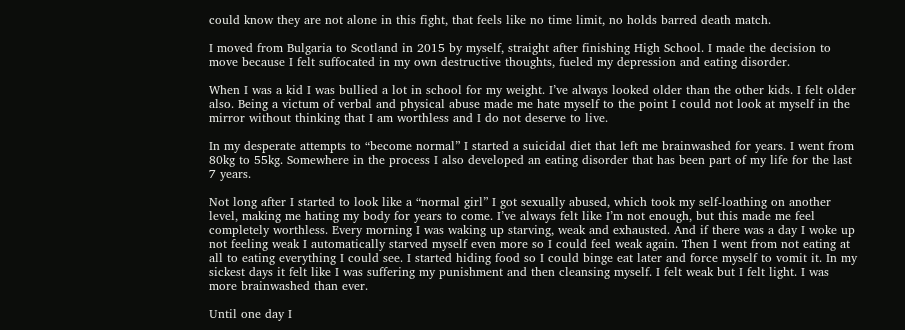could know they are not alone in this fight, that feels like no time limit, no holds barred death match.

I moved from Bulgaria to Scotland in 2015 by myself, straight after finishing High School. I made the decision to move because I felt suffocated in my own destructive thoughts, fueled my depression and eating disorder.

When I was a kid I was bullied a lot in school for my weight. I’ve always looked older than the other kids. I felt older also. Being a victum of verbal and physical abuse made me hate myself to the point I could not look at myself in the mirror without thinking that I am worthless and I do not deserve to live.

In my desperate attempts to “become normal” I started a suicidal diet that left me brainwashed for years. I went from 80kg to 55kg. Somewhere in the process I also developed an eating disorder that has been part of my life for the last 7 years.

Not long after I started to look like a “normal girl” I got sexually abused, which took my self-loathing on another level, making me hating my body for years to come. I’ve always felt like I’m not enough, but this made me feel completely worthless. Every morning I was waking up starving, weak and exhausted. And if there was a day I woke up not feeling weak I automatically starved myself even more so I could feel weak again. Then I went from not eating at all to eating everything I could see. I started hiding food so I could binge eat later and force myself to vomit it. In my sickest days it felt like I was suffering my punishment and then cleansing myself. I felt weak but I felt light. I was more brainwashed than ever.

Until one day I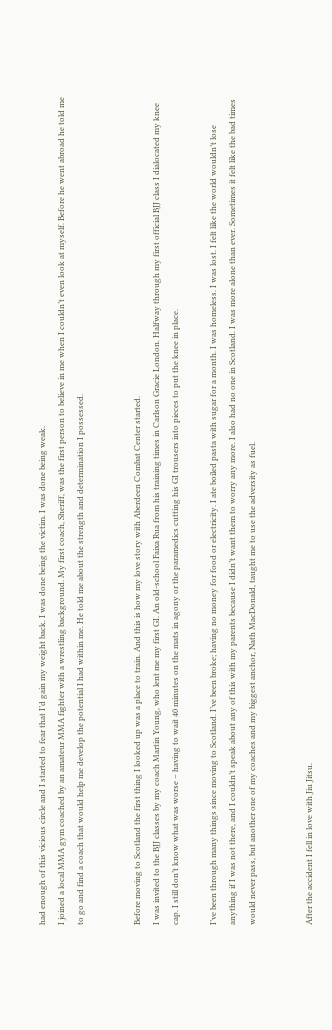had enough of this vicious circle and I started to fear that I’d gain my weight back. I was done being the victim. I was done being weak.
I joined a local MMA gym coached by an amateur MMA fighter with a wrestling background. My first coach, Sheriff, was the first person to believe in me when I couldn’t even look at myself. Before he went abroad he told me to go and find a coach that would help me develop the potential I had within me. He told me about the strength and determination I possessed.


Before moving to Scotland the first thing I looked up was a place to train. And this is how my love story with Aberdeen Combat Center started.
I was invited to the BJJ classes by my coach Martin Young, who lent me my first GI. An old-school Faixa Rua from his training times in Carlson Gracie London. Halfway through my first official BJJ class I dialocated my knee cap. I still don’t know what was worse – having to wait 40 minutes on the mats in agony or the paramedics cutting his GI trousers into pieces to put the knee in place.

I’ve been through many things since moving to Scotland. I’ve been broke; having no money for food or electricity. I ate boiled pasta with sugar for a month. I was homeless. I was lost. I felt like the world wouldn’t lose anything if I was not there, and I couldn’t speak about any of this with my parents because I didn’t want them to worry any more. I also had no one in Scotland. I was more alone than ever. Sometimes it felt like the bad times would never pass, but another one of my coaches and my biggest anchor, Nath MacDonald, taught me to use the adversity as fuel.


After the accident I fell in love with Jiu Jitsu.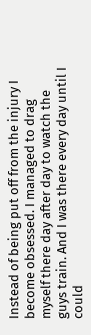Instead of being put off from the injury I become obsessed. I managed to drag myself there day after day to watch the guys train. And I was there every day until I could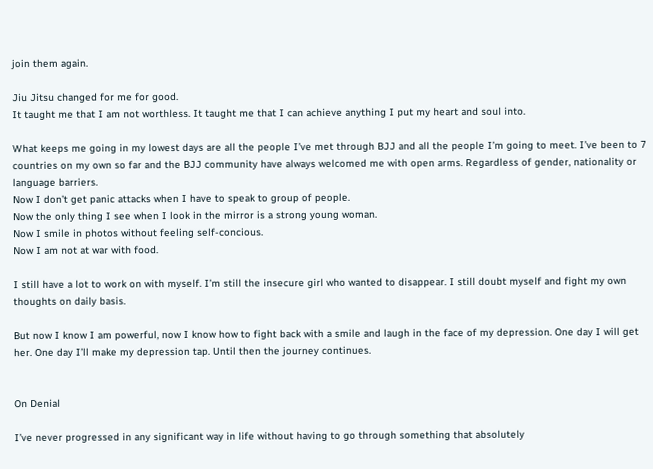join them again.

Jiu Jitsu changed for me for good.
It taught me that I am not worthless. It taught me that I can achieve anything I put my heart and soul into.

What keeps me going in my lowest days are all the people I’ve met through BJJ and all the people I’m going to meet. I’ve been to 7 countries on my own so far and the BJJ community have always welcomed me with open arms. Regardless of gender, nationality or language barriers.
Now I don’t get panic attacks when I have to speak to group of people.
Now the only thing I see when I look in the mirror is a strong young woman.
Now I smile in photos without feeling self-concious.
Now I am not at war with food.

I still have a lot to work on with myself. I’m still the insecure girl who wanted to disappear. I still doubt myself and fight my own thoughts on daily basis.

But now I know I am powerful, now I know how to fight back with a smile and laugh in the face of my depression. One day I will get her. One day I’ll make my depression tap. Until then the journey continues.


On Denial

I’ve never progressed in any significant way in life without having to go through something that absolutely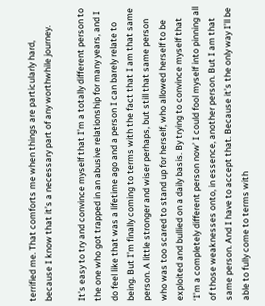terrified me. That comforts me when things are particularly hard, because I know that it’s a necessary part of any worthwhile journey.

It’s easy to try and convince myself that I’m a totally different person to the one who got trapped in an abusive relationship for many years, and I do feel like that was a lifetime ago and a person I can barely relate to being. But I’m finally coming to terms with the fact that I am that same person. A little stronger and wiser perhaps, but still that same person who was too scared to stand up for herself, who allowed herself to be exploited and bullied on a daily basis. By trying to convince myself that ‘I’m a completely different person now’ I could fool myself into pinning all of those weaknesses onto, in essence, another person. But I am that same person. And I have to accept that. Because it’s the only way I’ll be able to fully come to terms with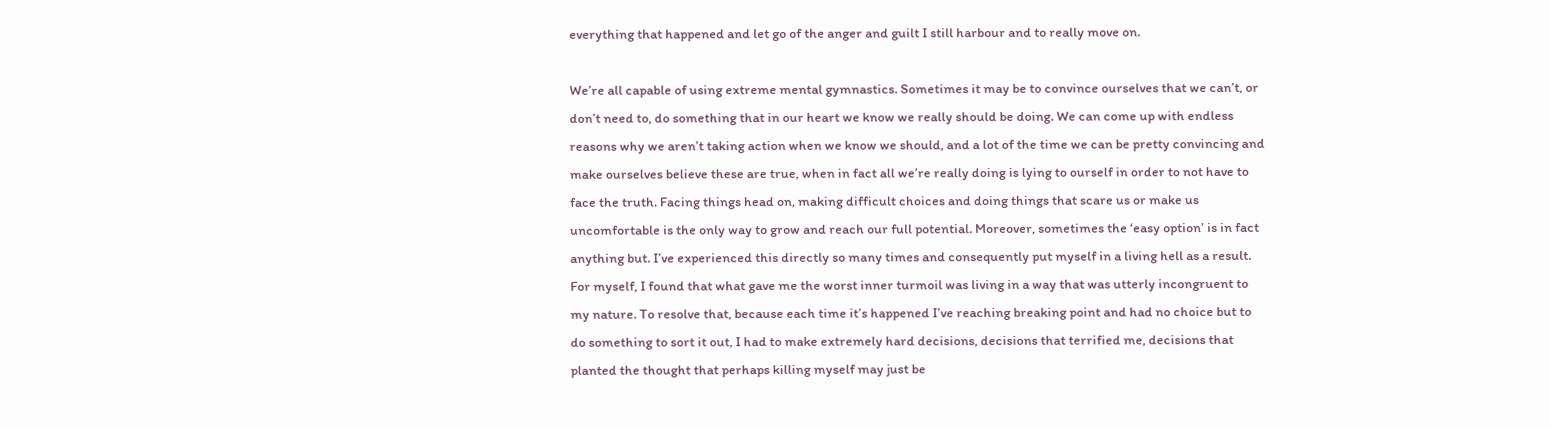everything that happened and let go of the anger and guilt I still harbour and to really move on.

We’re all capable of using extreme mental gymnastics. Sometimes it may be to convince ourselves that we can’t, or don’t need to, do something that in our heart we know we really should be doing. We can come up with endless reasons why we aren’t taking action when we know we should, and a lot of the time we can be pretty convincing and make ourselves believe these are true, when in fact all we’re really doing is lying to ourself in order to not have to face the truth. Facing things head on, making difficult choices and doing things that scare us or make us uncomfortable is the only way to grow and reach our full potential. Moreover, sometimes the ‘easy option’ is in fact anything but. I’ve experienced this directly so many times and consequently put myself in a living hell as a result. For myself, I found that what gave me the worst inner turmoil was living in a way that was utterly incongruent to my nature. To resolve that, because each time it’s happened I’ve reaching breaking point and had no choice but to do something to sort it out, I had to make extremely hard decisions, decisions that terrified me, decisions that planted the thought that perhaps killing myself may just be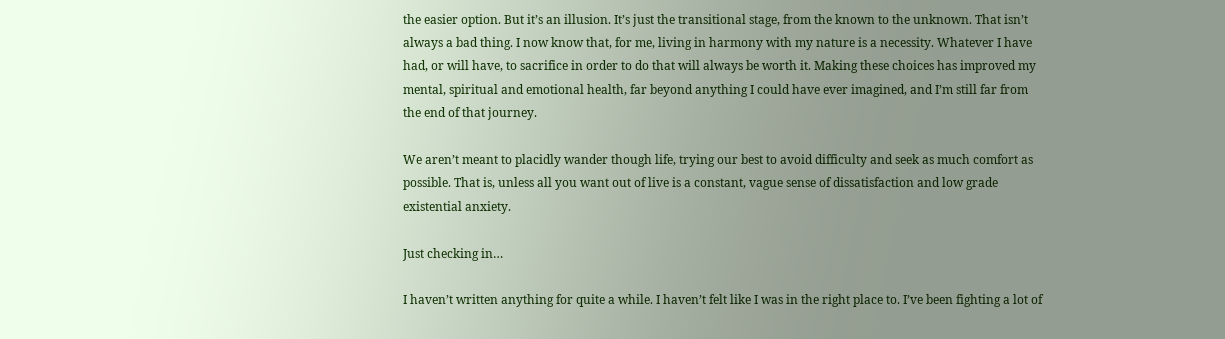the easier option. But it’s an illusion. It’s just the transitional stage, from the known to the unknown. That isn’t always a bad thing. I now know that, for me, living in harmony with my nature is a necessity. Whatever I have had, or will have, to sacrifice in order to do that will always be worth it. Making these choices has improved my mental, spiritual and emotional health, far beyond anything I could have ever imagined, and I’m still far from the end of that journey.

We aren’t meant to placidly wander though life, trying our best to avoid difficulty and seek as much comfort as possible. That is, unless all you want out of live is a constant, vague sense of dissatisfaction and low grade existential anxiety.

Just checking in…

I haven’t written anything for quite a while. I haven’t felt like I was in the right place to. I’ve been fighting a lot of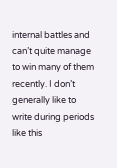internal battles and can’t quite manage to win many of them recently. I don’t generally like to write during periods like this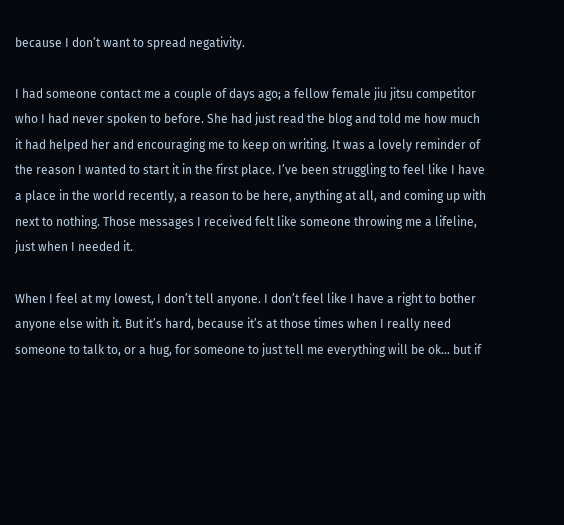because I don’t want to spread negativity.

I had someone contact me a couple of days ago; a fellow female jiu jitsu competitor who I had never spoken to before. She had just read the blog and told me how much it had helped her and encouraging me to keep on writing. It was a lovely reminder of the reason I wanted to start it in the first place. I’ve been struggling to feel like I have a place in the world recently, a reason to be here, anything at all, and coming up with next to nothing. Those messages I received felt like someone throwing me a lifeline, just when I needed it.

When I feel at my lowest, I don’t tell anyone. I don’t feel like I have a right to bother anyone else with it. But it’s hard, because it’s at those times when I really need someone to talk to, or a hug, for someone to just tell me everything will be ok… but if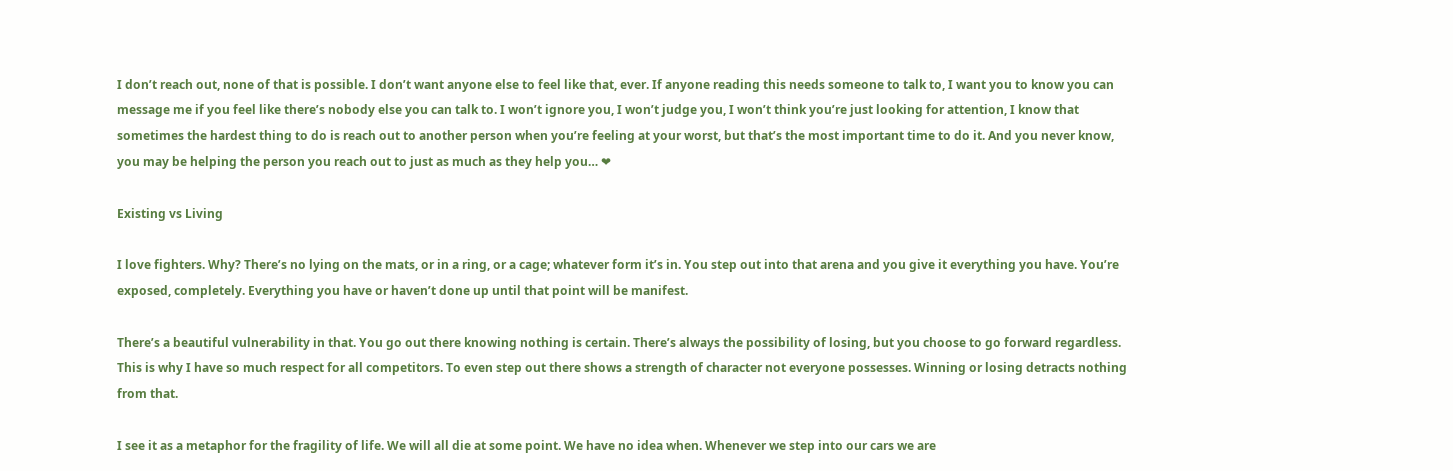I don’t reach out, none of that is possible. I don’t want anyone else to feel like that, ever. If anyone reading this needs someone to talk to, I want you to know you can message me if you feel like there’s nobody else you can talk to. I won’t ignore you, I won’t judge you, I won’t think you’re just looking for attention, I know that sometimes the hardest thing to do is reach out to another person when you’re feeling at your worst, but that’s the most important time to do it. And you never know, you may be helping the person you reach out to just as much as they help you… ❤

Existing vs Living

I love fighters. Why? There’s no lying on the mats, or in a ring, or a cage; whatever form it’s in. You step out into that arena and you give it everything you have. You’re exposed, completely. Everything you have or haven’t done up until that point will be manifest.

There’s a beautiful vulnerability in that. You go out there knowing nothing is certain. There’s always the possibility of losing, but you choose to go forward regardless. This is why I have so much respect for all competitors. To even step out there shows a strength of character not everyone possesses. Winning or losing detracts nothing from that.

I see it as a metaphor for the fragility of life. We will all die at some point. We have no idea when. Whenever we step into our cars we are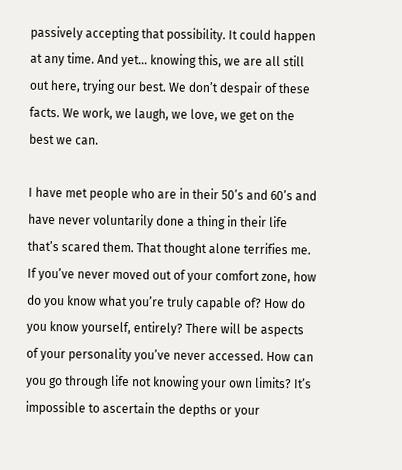passively accepting that possibility. It could happen at any time. And yet… knowing this, we are all still out here, trying our best. We don’t despair of these facts. We work, we laugh, we love, we get on the best we can.

I have met people who are in their 50’s and 60’s and have never voluntarily done a thing in their life that’s scared them. That thought alone terrifies me. If you’ve never moved out of your comfort zone, how do you know what you’re truly capable of? How do you know yourself, entirely? There will be aspects of your personality you’ve never accessed. How can you go through life not knowing your own limits? It’s impossible to ascertain the depths or your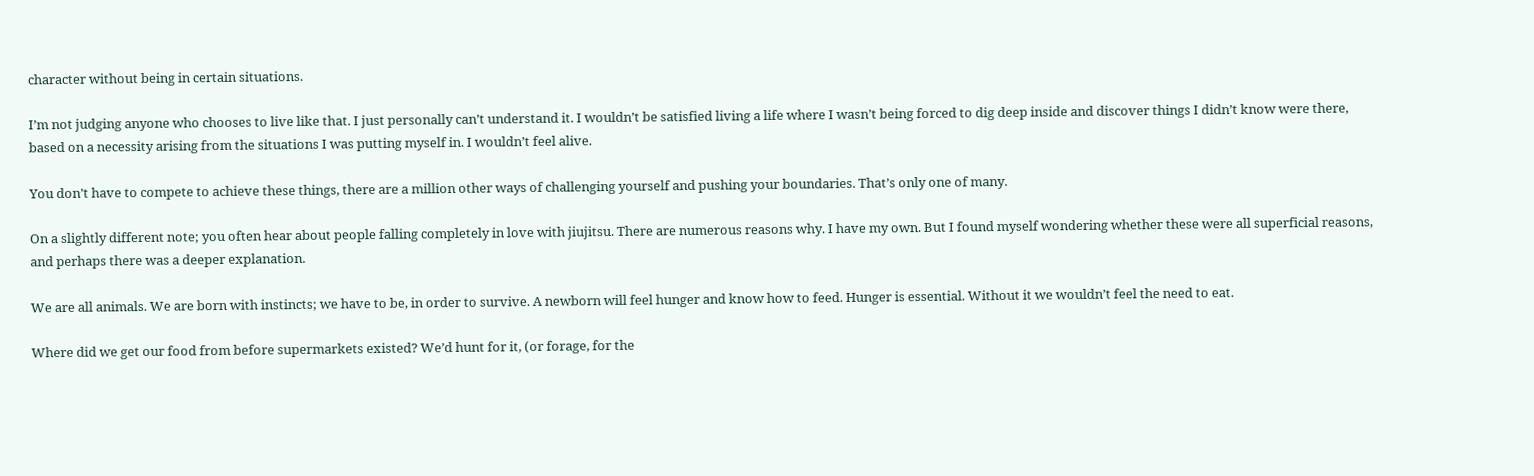character without being in certain situations.

I’m not judging anyone who chooses to live like that. I just personally can’t understand it. I wouldn’t be satisfied living a life where I wasn’t being forced to dig deep inside and discover things I didn’t know were there, based on a necessity arising from the situations I was putting myself in. I wouldn’t feel alive.

You don’t have to compete to achieve these things, there are a million other ways of challenging yourself and pushing your boundaries. That’s only one of many.

On a slightly different note; you often hear about people falling completely in love with jiujitsu. There are numerous reasons why. I have my own. But I found myself wondering whether these were all superficial reasons, and perhaps there was a deeper explanation.

We are all animals. We are born with instincts; we have to be, in order to survive. A newborn will feel hunger and know how to feed. Hunger is essential. Without it we wouldn’t feel the need to eat.

Where did we get our food from before supermarkets existed? We’d hunt for it, (or forage, for the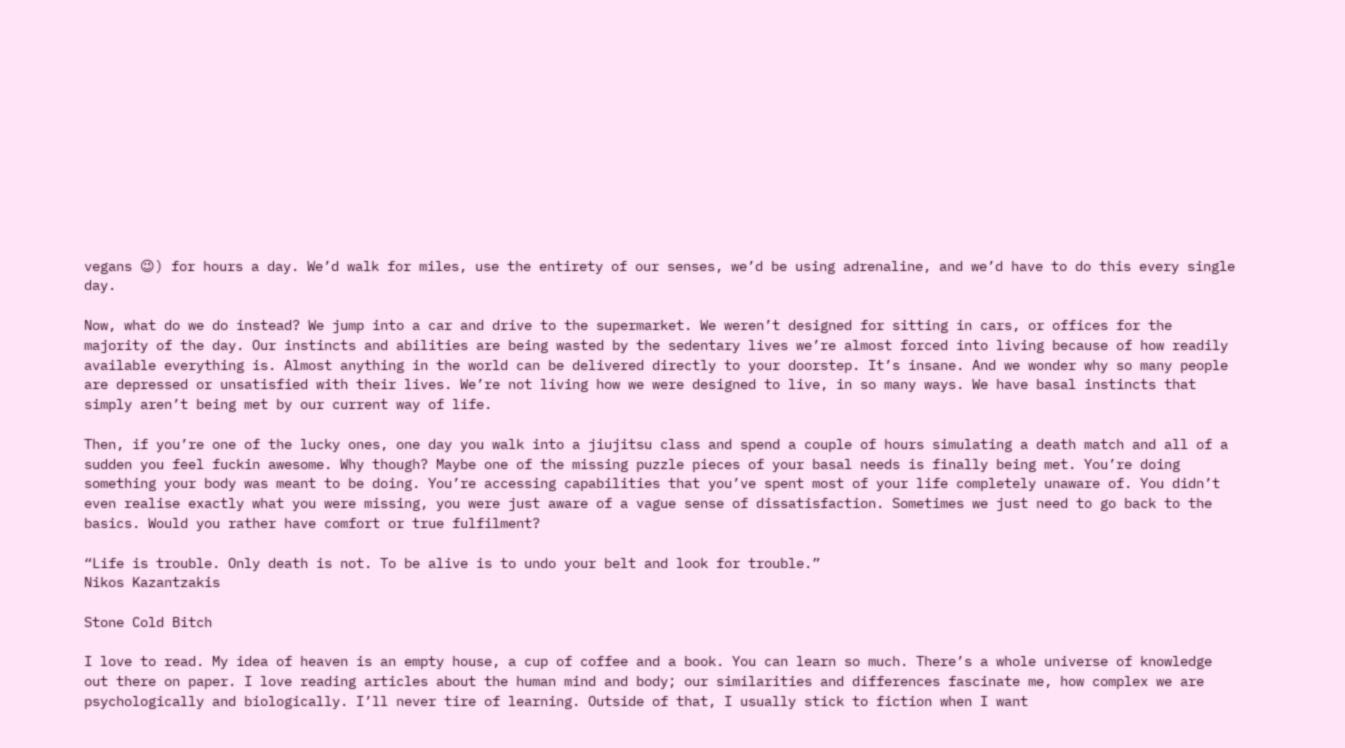vegans 😉) for hours a day. We’d walk for miles, use the entirety of our senses, we’d be using adrenaline, and we’d have to do this every single day.

Now, what do we do instead? We jump into a car and drive to the supermarket. We weren’t designed for sitting in cars, or offices for the majority of the day. Our instincts and abilities are being wasted by the sedentary lives we’re almost forced into living because of how readily available everything is. Almost anything in the world can be delivered directly to your doorstep. It’s insane. And we wonder why so many people are depressed or unsatisfied with their lives. We’re not living how we were designed to live, in so many ways. We have basal instincts that simply aren’t being met by our current way of life.

Then, if you’re one of the lucky ones, one day you walk into a jiujitsu class and spend a couple of hours simulating a death match and all of a sudden you feel fuckin awesome. Why though? Maybe one of the missing puzzle pieces of your basal needs is finally being met. You’re doing something your body was meant to be doing. You’re accessing capabilities that you’ve spent most of your life completely unaware of. You didn’t even realise exactly what you were missing, you were just aware of a vague sense of dissatisfaction. Sometimes we just need to go back to the basics. Would you rather have comfort or true fulfilment?

“Life is trouble. Only death is not. To be alive is to undo your belt and look for trouble.”
Nikos Kazantzakis

Stone Cold Bitch

I love to read. My idea of heaven is an empty house, a cup of coffee and a book. You can learn so much. There’s a whole universe of knowledge out there on paper. I love reading articles about the human mind and body; our similarities and differences fascinate me, how complex we are psychologically and biologically. I’ll never tire of learning. Outside of that, I usually stick to fiction when I want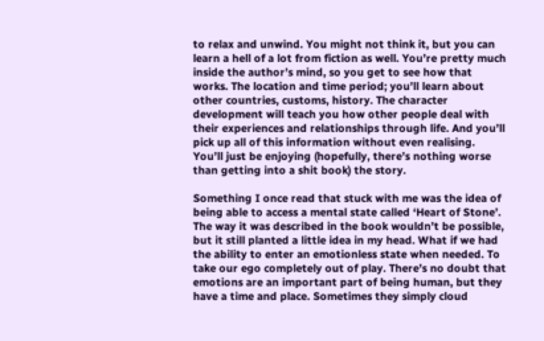to relax and unwind. You might not think it, but you can learn a hell of a lot from fiction as well. You’re pretty much inside the author’s mind, so you get to see how that works. The location and time period; you’ll learn about other countries, customs, history. The character development will teach you how other people deal with their experiences and relationships through life. And you’ll pick up all of this information without even realising. You’ll just be enjoying (hopefully, there’s nothing worse than getting into a shit book) the story.

Something I once read that stuck with me was the idea of being able to access a mental state called ‘Heart of Stone’. The way it was described in the book wouldn’t be possible, but it still planted a little idea in my head. What if we had the ability to enter an emotionless state when needed. To take our ego completely out of play. There’s no doubt that emotions are an important part of being human, but they have a time and place. Sometimes they simply cloud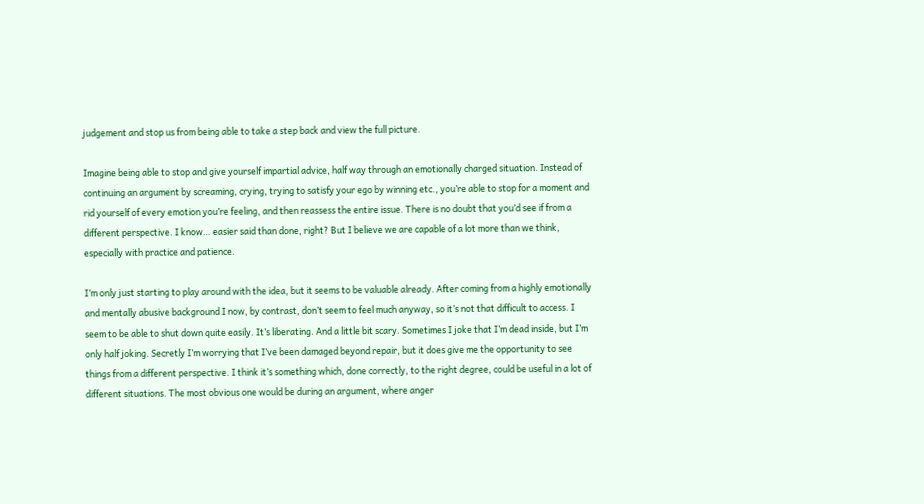judgement and stop us from being able to take a step back and view the full picture.

Imagine being able to stop and give yourself impartial advice, half way through an emotionally charged situation. Instead of continuing an argument by screaming, crying, trying to satisfy your ego by winning etc., you’re able to stop for a moment and rid yourself of every emotion you’re feeling, and then reassess the entire issue. There is no doubt that you’d see if from a different perspective. I know… easier said than done, right? But I believe we are capable of a lot more than we think, especially with practice and patience.

I’m only just starting to play around with the idea, but it seems to be valuable already. After coming from a highly emotionally and mentally abusive background I now, by contrast, don’t seem to feel much anyway, so it’s not that difficult to access. I seem to be able to shut down quite easily. It’s liberating. And a little bit scary. Sometimes I joke that I’m dead inside, but I’m only half joking. Secretly I’m worrying that I’ve been damaged beyond repair, but it does give me the opportunity to see things from a different perspective. I think it’s something which, done correctly, to the right degree, could be useful in a lot of different situations. The most obvious one would be during an argument, where anger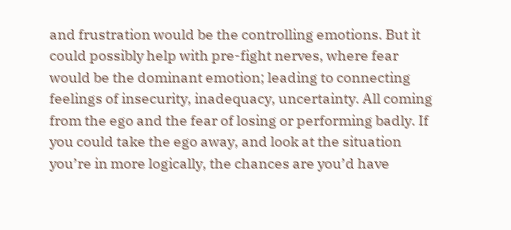and frustration would be the controlling emotions. But it could possibly help with pre-fight nerves, where fear would be the dominant emotion; leading to connecting feelings of insecurity, inadequacy, uncertainty. All coming from the ego and the fear of losing or performing badly. If you could take the ego away, and look at the situation you’re in more logically, the chances are you’d have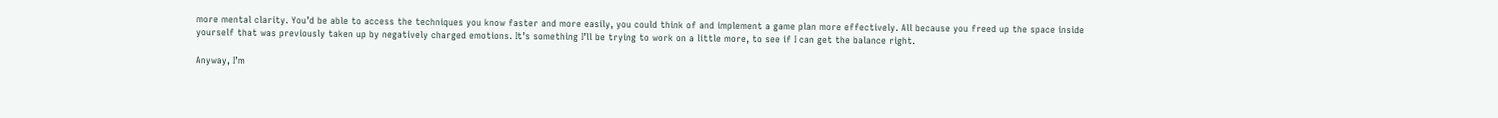more mental clarity. You’d be able to access the techniques you know faster and more easily, you could think of and implement a game plan more effectively. All because you freed up the space inside yourself that was previously taken up by negatively charged emotions. It’s something I’ll be trying to work on a little more, to see if I can get the balance right.

Anyway, I’m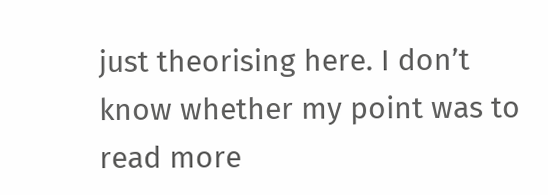just theorising here. I don’t know whether my point was to read more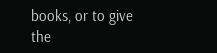books, or to give the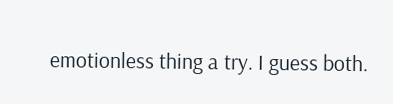emotionless thing a try. I guess both.